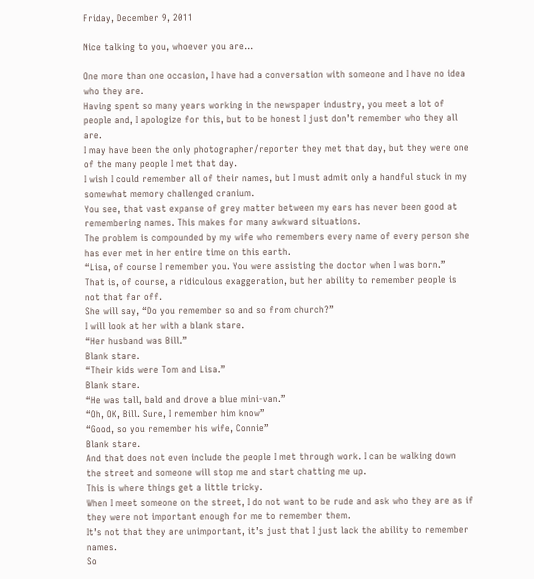Friday, December 9, 2011

Nice talking to you, whoever you are...

One more than one occasion, I have had a conversation with someone and I have no idea who they are.
Having spent so many years working in the newspaper industry, you meet a lot of people and, I apologize for this, but to be honest I just don’t remember who they all are.
I may have been the only photographer/reporter they met that day, but they were one of the many people I met that day.
I wish I could remember all of their names, but I must admit only a handful stuck in my somewhat memory challenged cranium.
You see, that vast expanse of grey matter between my ears has never been good at remembering names. This makes for many awkward situations.
The problem is compounded by my wife who remembers every name of every person she has ever met in her entire time on this earth.
“Lisa, of course I remember you. You were assisting the doctor when I was born.”
That is, of course, a ridiculous exaggeration, but her ability to remember people is not that far off.
She will say, “Do you remember so and so from church?”
I will look at her with a blank stare.
“Her husband was Bill.”
Blank stare.
“Their kids were Tom and Lisa.”
Blank stare.
“He was tall, bald and drove a blue mini-van.”
“Oh, OK, Bill. Sure, I remember him know”
“Good, so you remember his wife, Connie”
Blank stare.
And that does not even include the people I met through work. I can be walking down the street and someone will stop me and start chatting me up.
This is where things get a little tricky.
When I meet someone on the street, I do not want to be rude and ask who they are as if they were not important enough for me to remember them.
It’s not that they are unimportant, it’s just that I just lack the ability to remember names.
So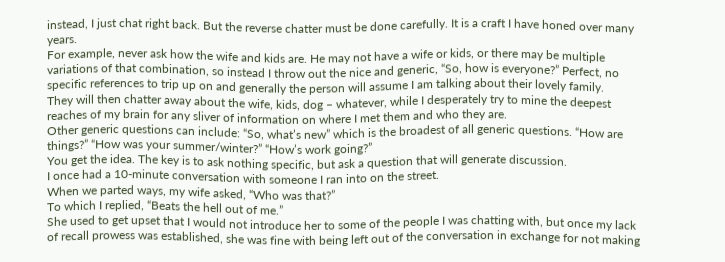instead, I just chat right back. But the reverse chatter must be done carefully. It is a craft I have honed over many years.
For example, never ask how the wife and kids are. He may not have a wife or kids, or there may be multiple variations of that combination, so instead I throw out the nice and generic, “So, how is everyone?” Perfect, no specific references to trip up on and generally the person will assume I am talking about their lovely family.
They will then chatter away about the wife, kids, dog – whatever, while I desperately try to mine the deepest reaches of my brain for any sliver of information on where I met them and who they are.
Other generic questions can include: “So, what’s new” which is the broadest of all generic questions. “How are things?” “How was your summer/winter?” “How’s work going?”
You get the idea. The key is to ask nothing specific, but ask a question that will generate discussion.
I once had a 10-minute conversation with someone I ran into on the street.
When we parted ways, my wife asked, “Who was that?”
To which I replied, “Beats the hell out of me.”
She used to get upset that I would not introduce her to some of the people I was chatting with, but once my lack of recall prowess was established, she was fine with being left out of the conversation in exchange for not making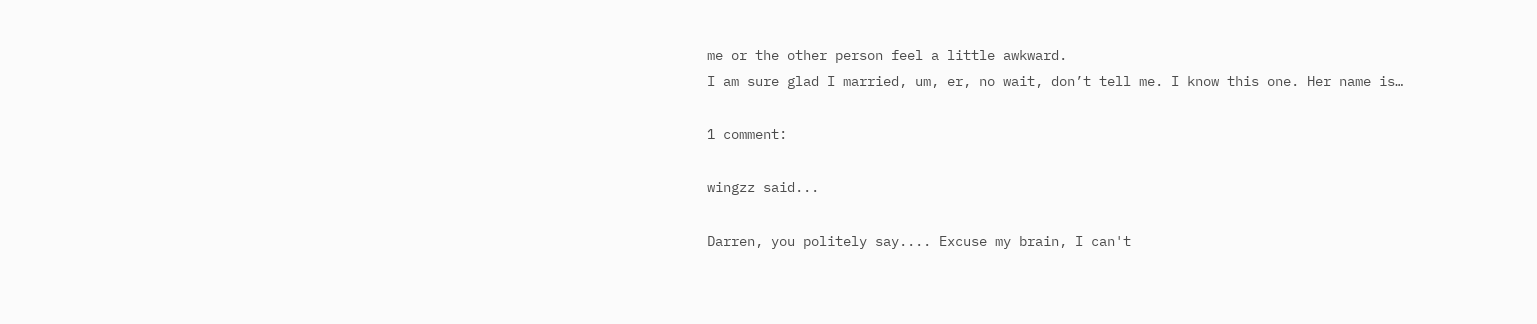me or the other person feel a little awkward.
I am sure glad I married, um, er, no wait, don’t tell me. I know this one. Her name is…

1 comment:

wingzz said...

Darren, you politely say.... Excuse my brain, I can't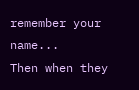remember your name...
Then when they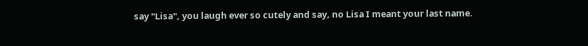say "Lisa", you laugh ever so cutely and say, no Lisa I meant your last name.